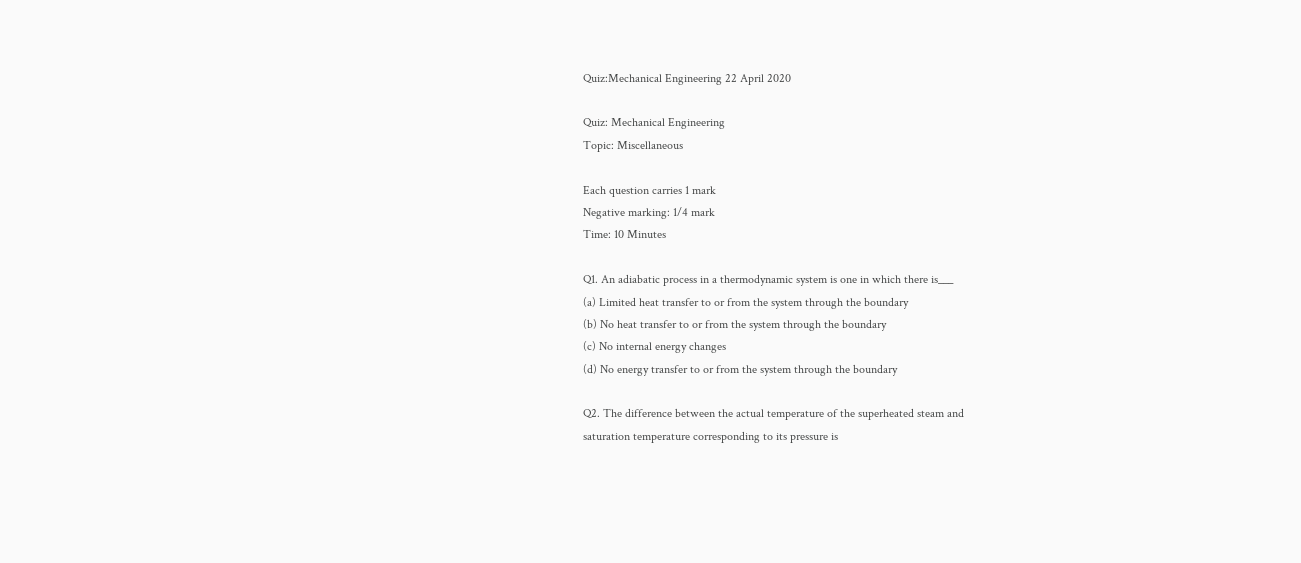Quiz:Mechanical Engineering 22 April 2020

Quiz: Mechanical Engineering
Topic: Miscellaneous

Each question carries 1 mark
Negative marking: 1/4 mark
Time: 10 Minutes

Q1. An adiabatic process in a thermodynamic system is one in which there is___
(a) Limited heat transfer to or from the system through the boundary
(b) No heat transfer to or from the system through the boundary
(c) No internal energy changes
(d) No energy transfer to or from the system through the boundary

Q2. The difference between the actual temperature of the superheated steam and
saturation temperature corresponding to its pressure is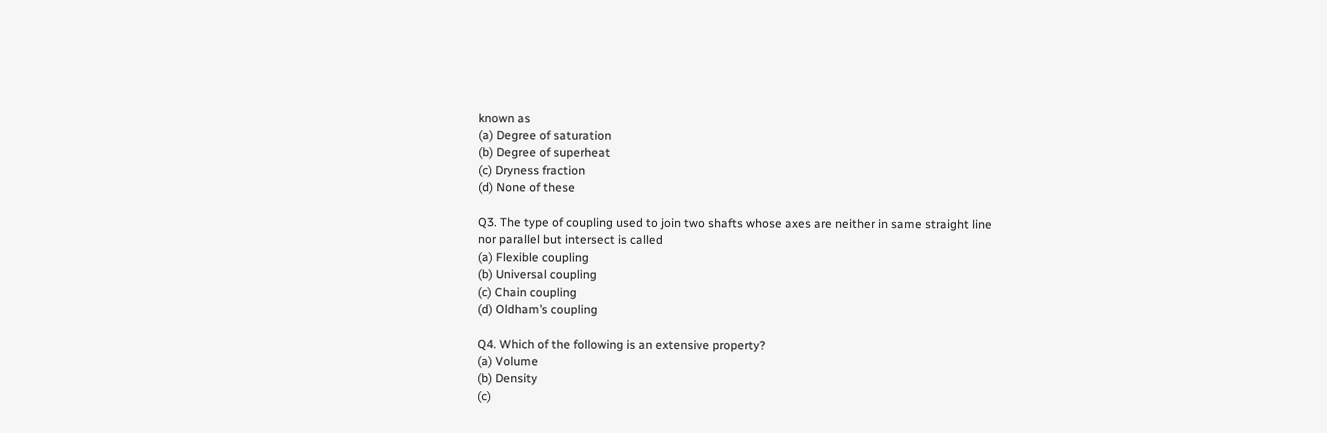known as
(a) Degree of saturation
(b) Degree of superheat
(c) Dryness fraction
(d) None of these

Q3. The type of coupling used to join two shafts whose axes are neither in same straight line
nor parallel but intersect is called
(a) Flexible coupling
(b) Universal coupling
(c) Chain coupling
(d) Oldham’s coupling

Q4. Which of the following is an extensive property?
(a) Volume
(b) Density
(c)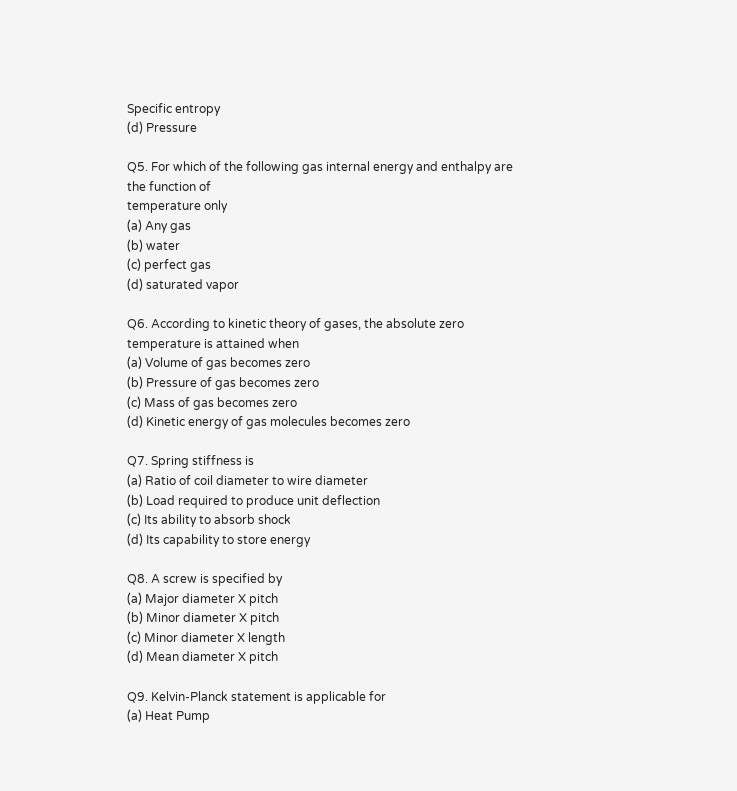Specific entropy
(d) Pressure

Q5. For which of the following gas internal energy and enthalpy are the function of
temperature only
(a) Any gas
(b) water
(c) perfect gas
(d) saturated vapor

Q6. According to kinetic theory of gases, the absolute zero temperature is attained when
(a) Volume of gas becomes zero
(b) Pressure of gas becomes zero
(c) Mass of gas becomes zero
(d) Kinetic energy of gas molecules becomes zero

Q7. Spring stiffness is
(a) Ratio of coil diameter to wire diameter
(b) Load required to produce unit deflection
(c) Its ability to absorb shock
(d) Its capability to store energy

Q8. A screw is specified by
(a) Major diameter X pitch
(b) Minor diameter X pitch
(c) Minor diameter X length
(d) Mean diameter X pitch

Q9. Kelvin-Planck statement is applicable for
(a) Heat Pump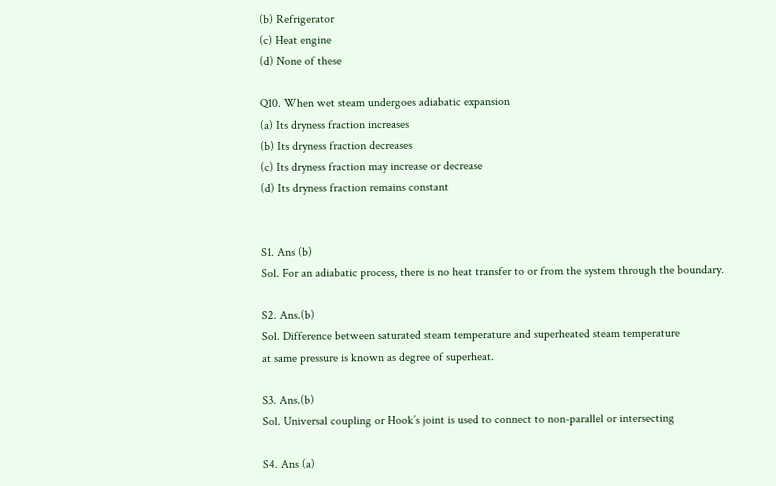(b) Refrigerator
(c) Heat engine
(d) None of these

Q10. When wet steam undergoes adiabatic expansion
(a) Its dryness fraction increases
(b) Its dryness fraction decreases
(c) Its dryness fraction may increase or decrease
(d) Its dryness fraction remains constant


S1. Ans (b)
Sol. For an adiabatic process, there is no heat transfer to or from the system through the boundary.

S2. Ans.(b)
Sol. Difference between saturated steam temperature and superheated steam temperature
at same pressure is known as degree of superheat.

S3. Ans.(b)
Sol. Universal coupling or Hook’s joint is used to connect to non-parallel or intersecting

S4. Ans (a)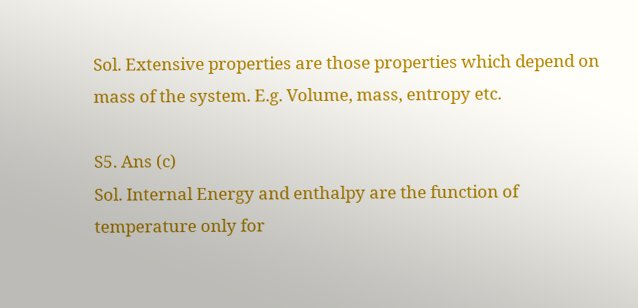Sol. Extensive properties are those properties which depend on mass of the system. E.g. Volume, mass, entropy etc.

S5. Ans (c)
Sol. Internal Energy and enthalpy are the function of temperature only for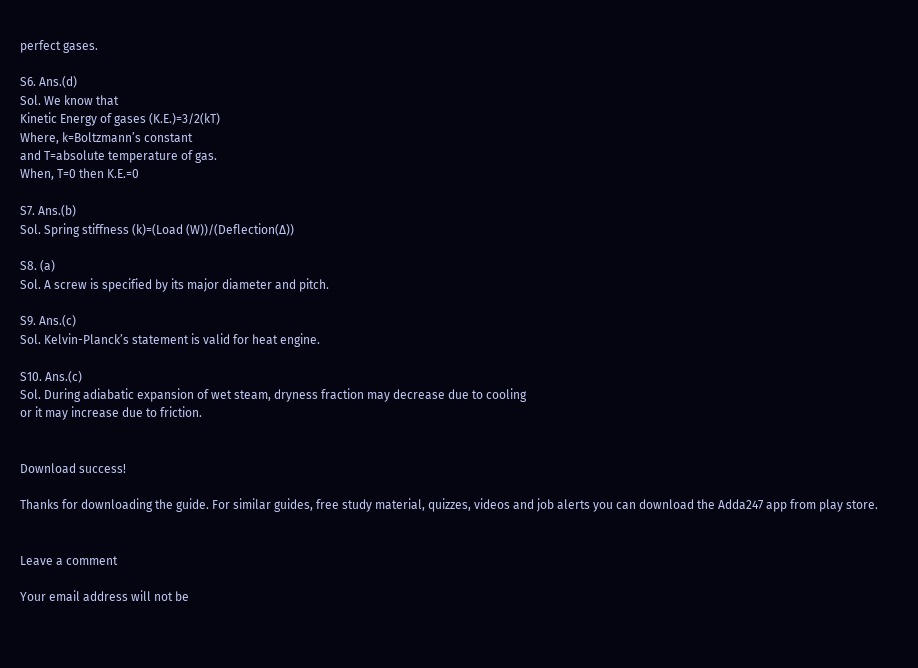perfect gases.

S6. Ans.(d)
Sol. We know that
Kinetic Energy of gases (K.E.)=3/2(kT)
Where, k=Boltzmann’s constant
and T=absolute temperature of gas.
When, T=0 then K.E.=0

S7. Ans.(b)
Sol. Spring stiffness (k)=(Load (W))/(Deflection(∆))

S8. (a)
Sol. A screw is specified by its major diameter and pitch.

S9. Ans.(c)
Sol. Kelvin-Planck’s statement is valid for heat engine.

S10. Ans.(c)
Sol. During adiabatic expansion of wet steam, dryness fraction may decrease due to cooling
or it may increase due to friction.


Download success!

Thanks for downloading the guide. For similar guides, free study material, quizzes, videos and job alerts you can download the Adda247 app from play store.


Leave a comment

Your email address will not be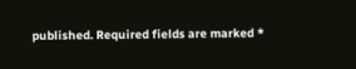published. Required fields are marked *